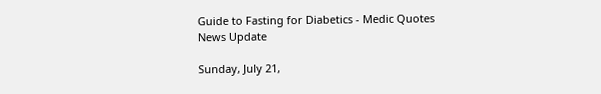Guide to Fasting for Diabetics - Medic Quotes
News Update

Sunday, July 21,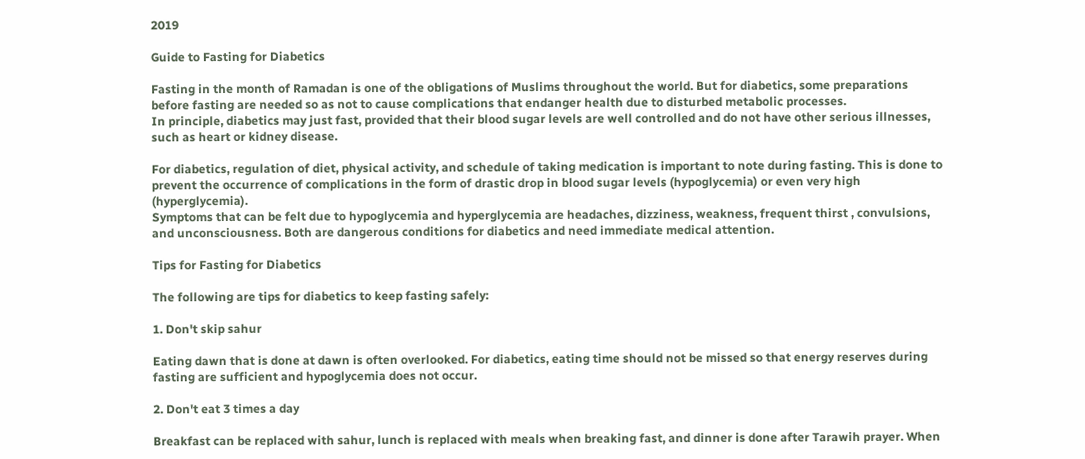2019

Guide to Fasting for Diabetics

Fasting in the month of Ramadan is one of the obligations of Muslims throughout the world. But for diabetics, some preparations before fasting are needed so as not to cause complications that endanger health due to disturbed metabolic processes.
In principle, diabetics may just fast, provided that their blood sugar levels are well controlled and do not have other serious illnesses, such as heart or kidney disease.

For diabetics, regulation of diet, physical activity, and schedule of taking medication is important to note during fasting. This is done to prevent the occurrence of complications in the form of drastic drop in blood sugar levels (hypoglycemia) or even very high (hyperglycemia).
Symptoms that can be felt due to hypoglycemia and hyperglycemia are headaches, dizziness, weakness, frequent thirst , convulsions, and unconsciousness. Both are dangerous conditions for diabetics and need immediate medical attention.

Tips for Fasting for Diabetics

The following are tips for diabetics to keep fasting safely:

1. Don't skip sahur

Eating dawn that is done at dawn is often overlooked. For diabetics, eating time should not be missed so that energy reserves during fasting are sufficient and hypoglycemia does not occur.

2. Don't eat 3 times a day

Breakfast can be replaced with sahur, lunch is replaced with meals when breaking fast, and dinner is done after Tarawih prayer. When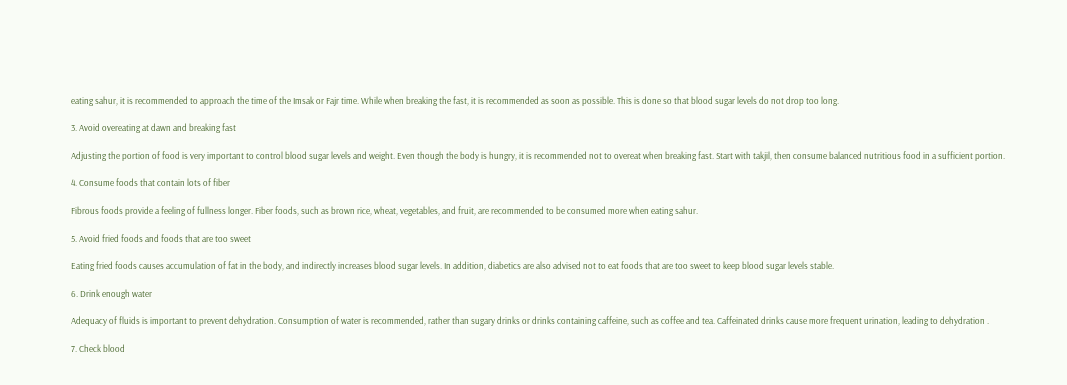eating sahur, it is recommended to approach the time of the Imsak or Fajr time. While when breaking the fast, it is recommended as soon as possible. This is done so that blood sugar levels do not drop too long.

3. Avoid overeating at dawn and breaking fast

Adjusting the portion of food is very important to control blood sugar levels and weight. Even though the body is hungry, it is recommended not to overeat when breaking fast. Start with takjil, then consume balanced nutritious food in a sufficient portion.

4. Consume foods that contain lots of fiber

Fibrous foods provide a feeling of fullness longer. Fiber foods, such as brown rice, wheat, vegetables, and fruit, are recommended to be consumed more when eating sahur.

5. Avoid fried foods and foods that are too sweet

Eating fried foods causes accumulation of fat in the body, and indirectly increases blood sugar levels. In addition, diabetics are also advised not to eat foods that are too sweet to keep blood sugar levels stable.

6. Drink enough water

Adequacy of fluids is important to prevent dehydration. Consumption of water is recommended, rather than sugary drinks or drinks containing caffeine, such as coffee and tea. Caffeinated drinks cause more frequent urination, leading to dehydration .

7. Check blood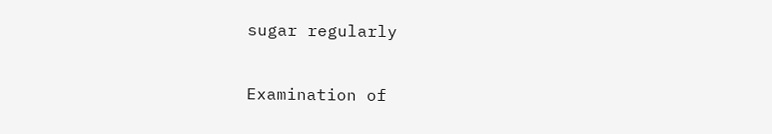sugar regularly

Examination of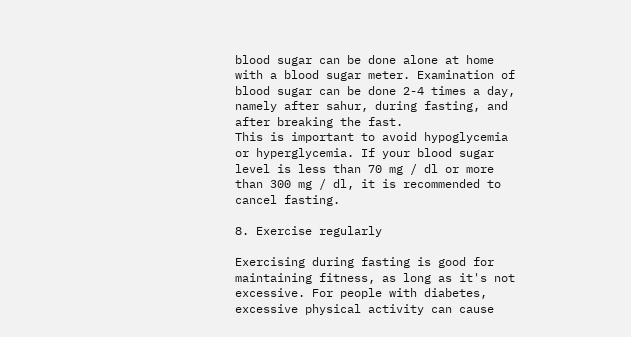blood sugar can be done alone at home with a blood sugar meter. Examination of blood sugar can be done 2-4 times a day, namely after sahur, during fasting, and after breaking the fast.
This is important to avoid hypoglycemia or hyperglycemia. If your blood sugar level is less than 70 mg / dl or more than 300 mg / dl, it is recommended to cancel fasting.

8. Exercise regularly

Exercising during fasting is good for maintaining fitness, as long as it's not excessive. For people with diabetes, excessive physical activity can cause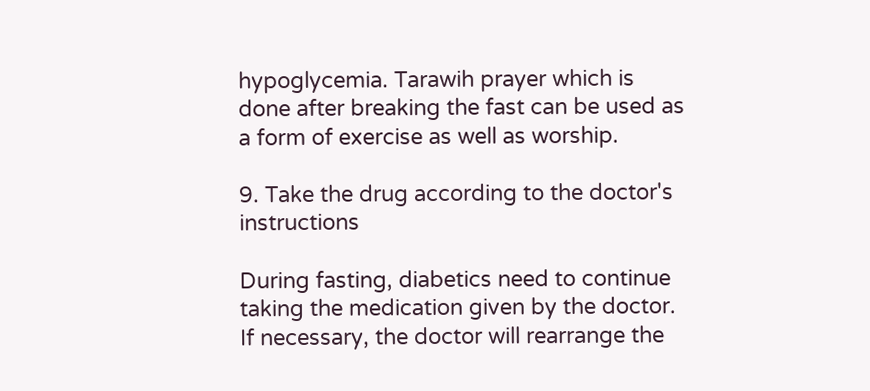hypoglycemia. Tarawih prayer which is done after breaking the fast can be used as a form of exercise as well as worship.

9. Take the drug according to the doctor's instructions

During fasting, diabetics need to continue taking the medication given by the doctor. If necessary, the doctor will rearrange the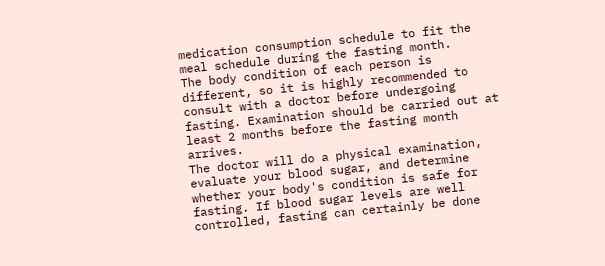medication consumption schedule to fit the meal schedule during the fasting month.
The body condition of each person is different, so it is highly recommended to consult with a doctor before undergoing fasting. Examination should be carried out at least 2 months before the fasting month arrives.
The doctor will do a physical examination, evaluate your blood sugar, and determine whether your body's condition is safe for fasting. If blood sugar levels are well controlled, fasting can certainly be done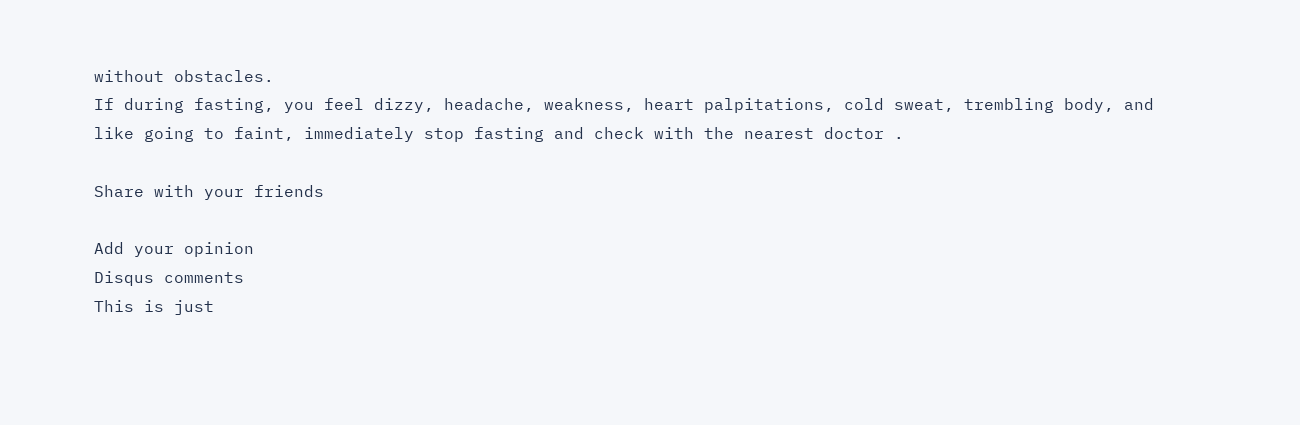without obstacles.
If during fasting, you feel dizzy, headache, weakness, heart palpitations, cold sweat, trembling body, and like going to faint, immediately stop fasting and check with the nearest doctor .

Share with your friends

Add your opinion
Disqus comments
This is just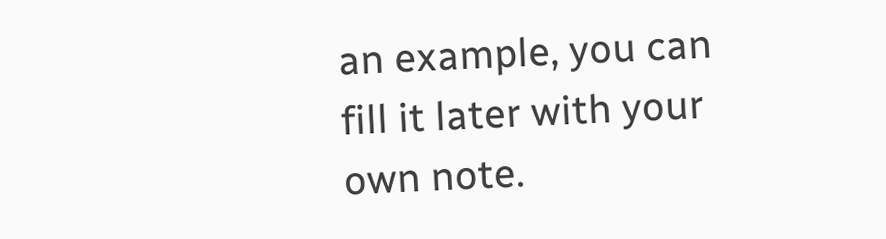an example, you can fill it later with your own note.